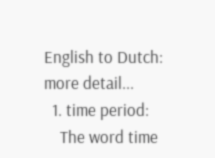English to Dutch:   more detail...
  1. time period:
    The word time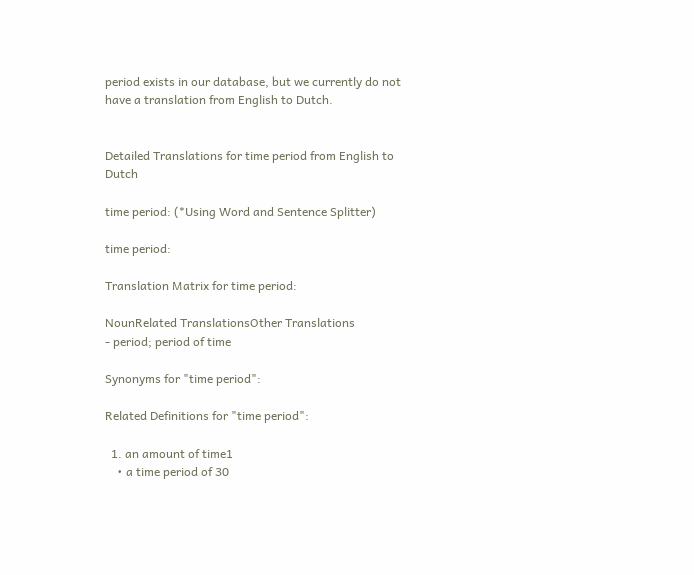period exists in our database, but we currently do not have a translation from English to Dutch.


Detailed Translations for time period from English to Dutch

time period: (*Using Word and Sentence Splitter)

time period:

Translation Matrix for time period:

NounRelated TranslationsOther Translations
- period; period of time

Synonyms for "time period":

Related Definitions for "time period":

  1. an amount of time1
    • a time period of 30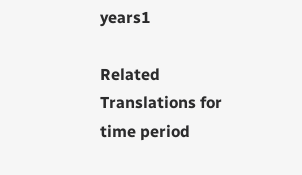years1

Related Translations for time period